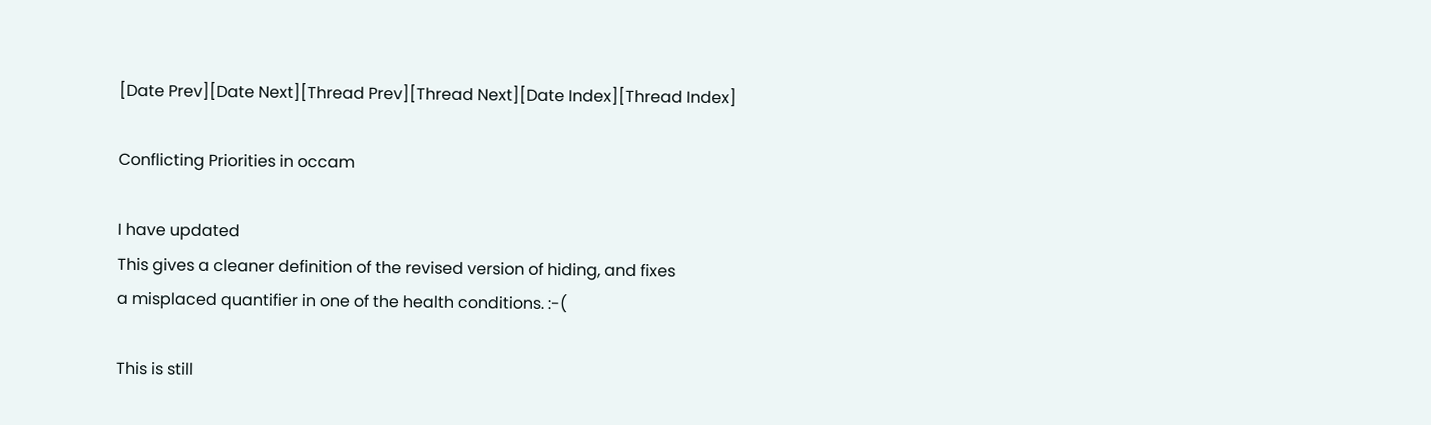[Date Prev][Date Next][Thread Prev][Thread Next][Date Index][Thread Index]

Conflicting Priorities in occam

I have updated
This gives a cleaner definition of the revised version of hiding, and fixes
a misplaced quantifier in one of the health conditions. :-(

This is still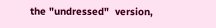the "undressed"  version,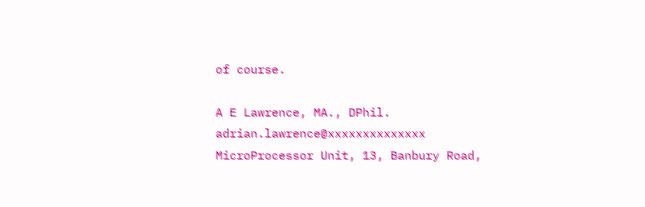of course.

A E Lawrence, MA., DPhil.   adrian.lawrence@xxxxxxxxxxxxxx
MicroProcessor Unit, 13, Banbury Road,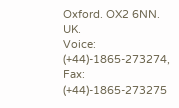Oxford. OX2 6NN. UK.
Voice: (+44)-1865-273274,  Fax: (+44)-1865-273275